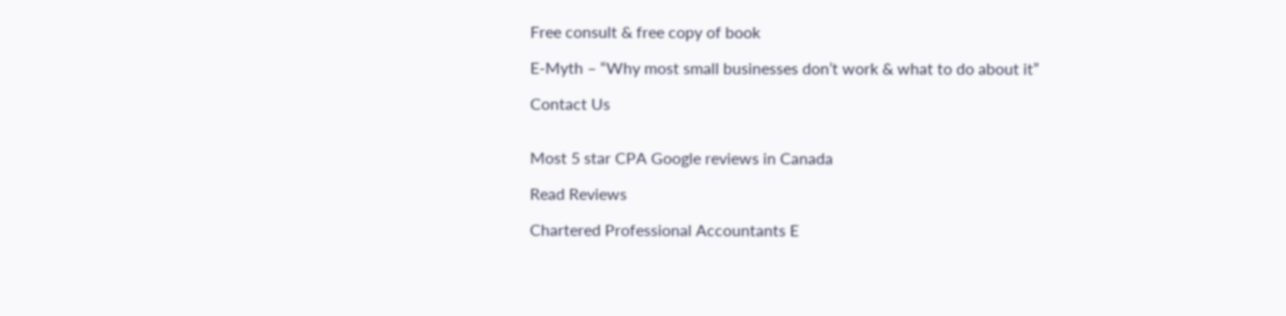Free consult & free copy of book

E-Myth – “Why most small businesses don’t work & what to do about it”

Contact Us


Most 5 star CPA Google reviews in Canada

Read Reviews

Chartered Professional Accountants E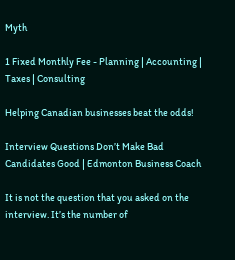Myth

1 Fixed Monthly Fee - Planning | Accounting | Taxes | Consulting

Helping Canadian businesses beat the odds!

Interview Questions Don’t Make Bad Candidates Good | Edmonton Business Coach

It is not the question that you asked on the interview. It’s the number of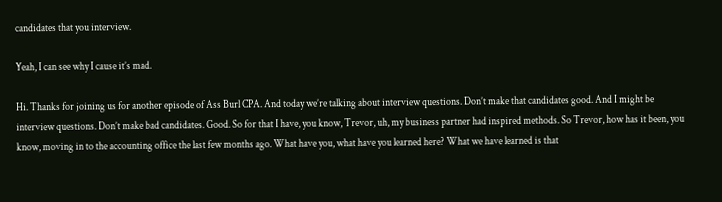candidates that you interview.

Yeah, I can see why I cause it’s mad.

Hi. Thanks for joining us for another episode of Ass Burl CPA. And today we’re talking about interview questions. Don’t make that candidates good. And I might be interview questions. Don’t make bad candidates. Good. So for that I have, you know, Trevor, uh, my business partner had inspired methods. So Trevor, how has it been, you know, moving in to the accounting office the last few months ago. What have you, what have you learned here? What we have learned is that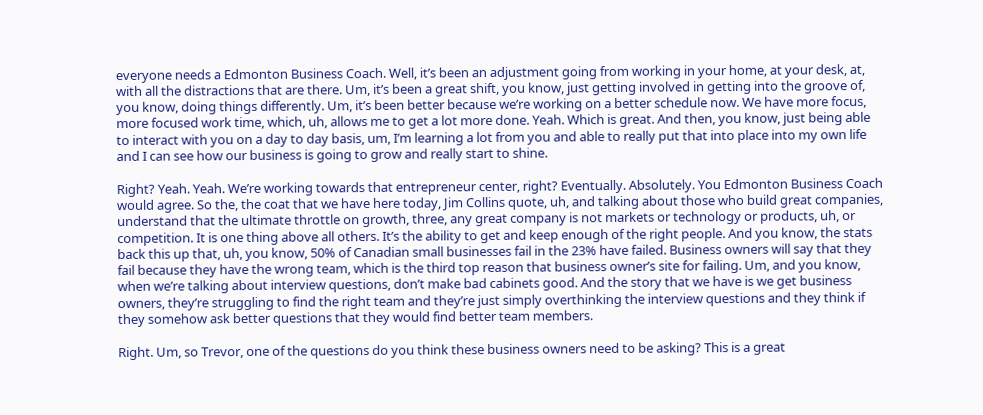everyone needs a Edmonton Business Coach. Well, it’s been an adjustment going from working in your home, at your desk, at, with all the distractions that are there. Um, it’s been a great shift, you know, just getting involved in getting into the groove of, you know, doing things differently. Um, it’s been better because we’re working on a better schedule now. We have more focus, more focused work time, which, uh, allows me to get a lot more done. Yeah. Which is great. And then, you know, just being able to interact with you on a day to day basis, um, I’m learning a lot from you and able to really put that into place into my own life and I can see how our business is going to grow and really start to shine.

Right? Yeah. Yeah. We’re working towards that entrepreneur center, right? Eventually. Absolutely. You Edmonton Business Coach would agree. So the, the coat that we have here today, Jim Collins quote, uh, and talking about those who build great companies, understand that the ultimate throttle on growth, three, any great company is not markets or technology or products, uh, or competition. It is one thing above all others. It’s the ability to get and keep enough of the right people. And you know, the stats back this up that, uh, you know, 50% of Canadian small businesses fail in the 23% have failed. Business owners will say that they fail because they have the wrong team, which is the third top reason that business owner’s site for failing. Um, and you know, when we’re talking about interview questions, don’t make bad cabinets good. And the story that we have is we get business owners, they’re struggling to find the right team and they’re just simply overthinking the interview questions and they think if they somehow ask better questions that they would find better team members.

Right. Um, so Trevor, one of the questions do you think these business owners need to be asking? This is a great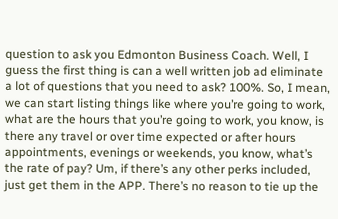question to ask you Edmonton Business Coach. Well, I guess the first thing is can a well written job ad eliminate a lot of questions that you need to ask? 100%. So, I mean, we can start listing things like where you’re going to work, what are the hours that you’re going to work, you know, is there any travel or over time expected or after hours appointments, evenings or weekends, you know, what’s the rate of pay? Um, if there’s any other perks included, just get them in the APP. There’s no reason to tie up the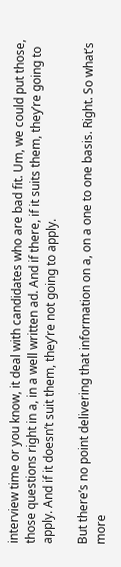interview time or you know, it deal with candidates who are bad fit. Um, we could put those, those questions right in a, in a well written ad. And if there, if it suits them, they’re going to apply. And if it doesn’t suit them, they’re not going to apply.

But there’s no point delivering that information on a, on a one to one basis. Right. So what’s more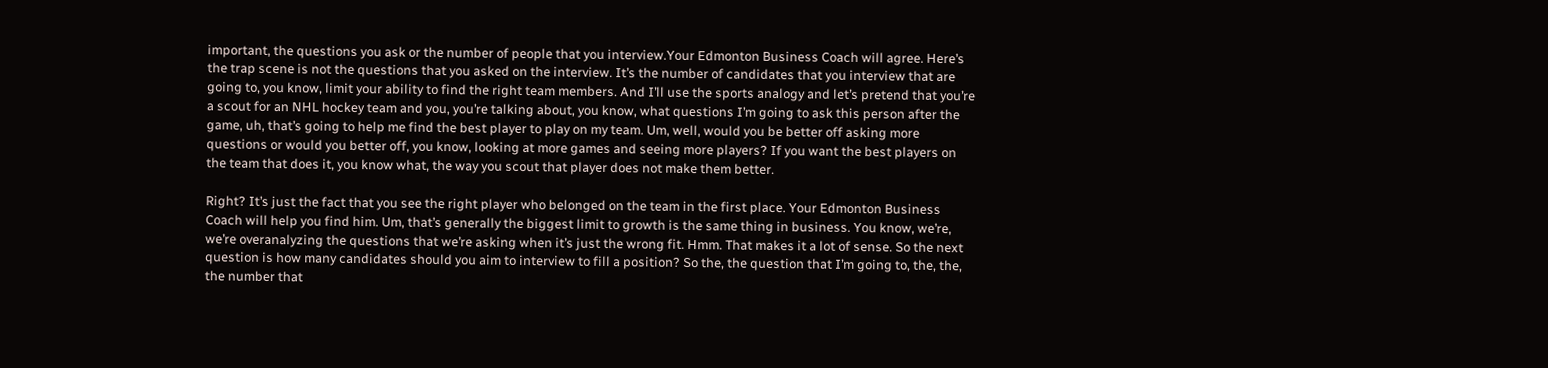important, the questions you ask or the number of people that you interview.Your Edmonton Business Coach will agree. Here’s the trap scene is not the questions that you asked on the interview. It’s the number of candidates that you interview that are going to, you know, limit your ability to find the right team members. And I’ll use the sports analogy and let’s pretend that you’re a scout for an NHL hockey team and you, you’re talking about, you know, what questions I’m going to ask this person after the game, uh, that’s going to help me find the best player to play on my team. Um, well, would you be better off asking more questions or would you better off, you know, looking at more games and seeing more players? If you want the best players on the team that does it, you know what, the way you scout that player does not make them better.

Right? It’s just the fact that you see the right player who belonged on the team in the first place. Your Edmonton Business Coach will help you find him. Um, that’s generally the biggest limit to growth is the same thing in business. You know, we’re, we’re overanalyzing the questions that we’re asking when it’s just the wrong fit. Hmm. That makes it a lot of sense. So the next question is how many candidates should you aim to interview to fill a position? So the, the question that I’m going to, the, the, the number that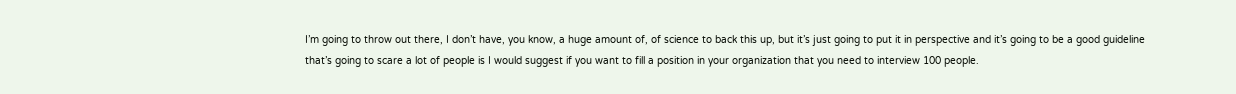I’m going to throw out there, I don’t have, you know, a huge amount of, of science to back this up, but it’s just going to put it in perspective and it’s going to be a good guideline that’s going to scare a lot of people is I would suggest if you want to fill a position in your organization that you need to interview 100 people.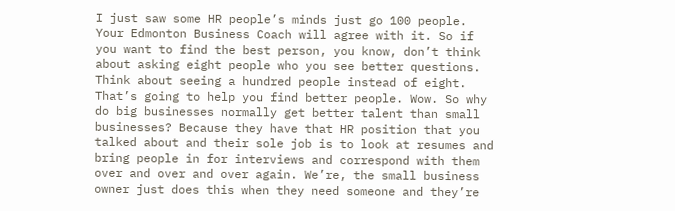I just saw some HR people’s minds just go 100 people. Your Edmonton Business Coach will agree with it. So if you want to find the best person, you know, don’t think about asking eight people who you see better questions. Think about seeing a hundred people instead of eight. That’s going to help you find better people. Wow. So why do big businesses normally get better talent than small businesses? Because they have that HR position that you talked about and their sole job is to look at resumes and bring people in for interviews and correspond with them over and over and over again. We’re, the small business owner just does this when they need someone and they’re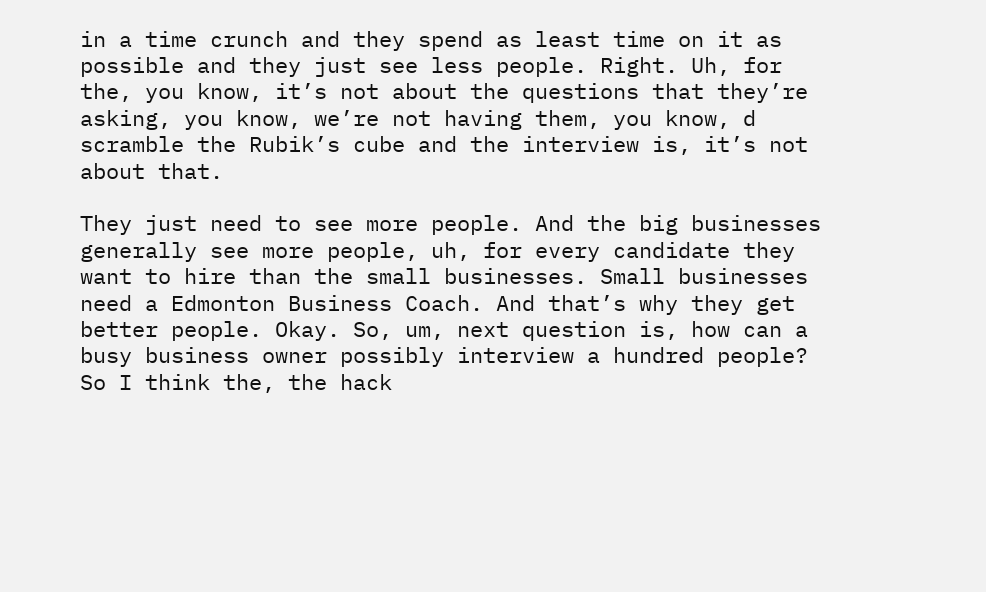in a time crunch and they spend as least time on it as possible and they just see less people. Right. Uh, for the, you know, it’s not about the questions that they’re asking, you know, we’re not having them, you know, d scramble the Rubik’s cube and the interview is, it’s not about that.

They just need to see more people. And the big businesses generally see more people, uh, for every candidate they want to hire than the small businesses. Small businesses need a Edmonton Business Coach. And that’s why they get better people. Okay. So, um, next question is, how can a busy business owner possibly interview a hundred people? So I think the, the hack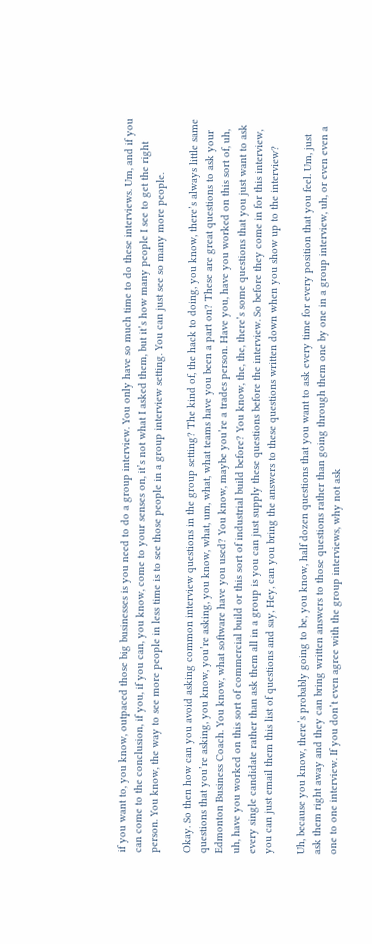if you want to, you know, outpaced those big businesses is you need to do a group interview. You only have so much time to do these interviews. Um, and if you can come to the conclusion, if you, if you can, you know, come to your senses on, it’s not what I asked them, but it’s how many people I see to get the right person. You know, the way to see more people in less time is to see those people in a group interview setting. You can just see so many more people.

Okay. So then how can you avoid asking common interview questions in the group setting? The kind of, the hack to doing, you know, there’s always little same questions that you’re asking, you know, you’re asking, you know, what, um, what, what teams have you been a part on? These are great questions to ask your Edmonton Business Coach. You know, what software have you used? You know, maybe you’re a trades person. Have you, have you worked on this sort of, uh, uh, have you worked on this sort of commercial build or this sort of industrial build before? You know, the, the, there’s some questions that you just want to ask every single candidate rather than ask them all in a group is you can just supply these questions before the interview. So before they come in for this interview, you can just email them this list of questions and say, Hey, can you bring the answers to these questions written down when you show up to the interview?

Uh, because you know, there’s probably going to be, you know, half dozen questions that you want to ask every time for every position that you feel. Um, just ask them right away and they can bring written answers to those questions rather than going through them one by one in a group interview, uh, or even even a one to one interview. If you don’t even agree with the group interviews, why not ask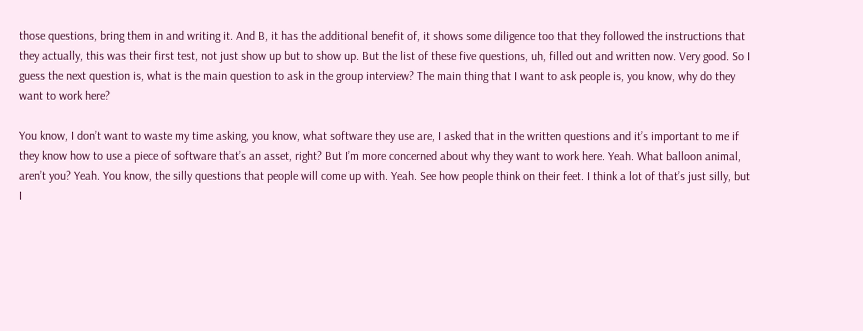those questions, bring them in and writing it. And B, it has the additional benefit of, it shows some diligence too that they followed the instructions that they actually, this was their first test, not just show up but to show up. But the list of these five questions, uh, filled out and written now. Very good. So I guess the next question is, what is the main question to ask in the group interview? The main thing that I want to ask people is, you know, why do they want to work here?

You know, I don’t want to waste my time asking, you know, what software they use are, I asked that in the written questions and it’s important to me if they know how to use a piece of software that’s an asset, right? But I’m more concerned about why they want to work here. Yeah. What balloon animal, aren’t you? Yeah. You know, the silly questions that people will come up with. Yeah. See how people think on their feet. I think a lot of that’s just silly, but I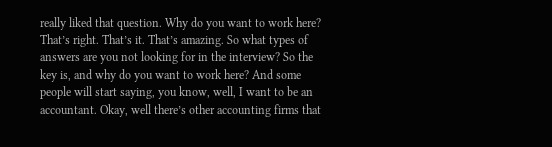really liked that question. Why do you want to work here? That’s right. That’s it. That’s amazing. So what types of answers are you not looking for in the interview? So the key is, and why do you want to work here? And some people will start saying, you know, well, I want to be an accountant. Okay, well there’s other accounting firms that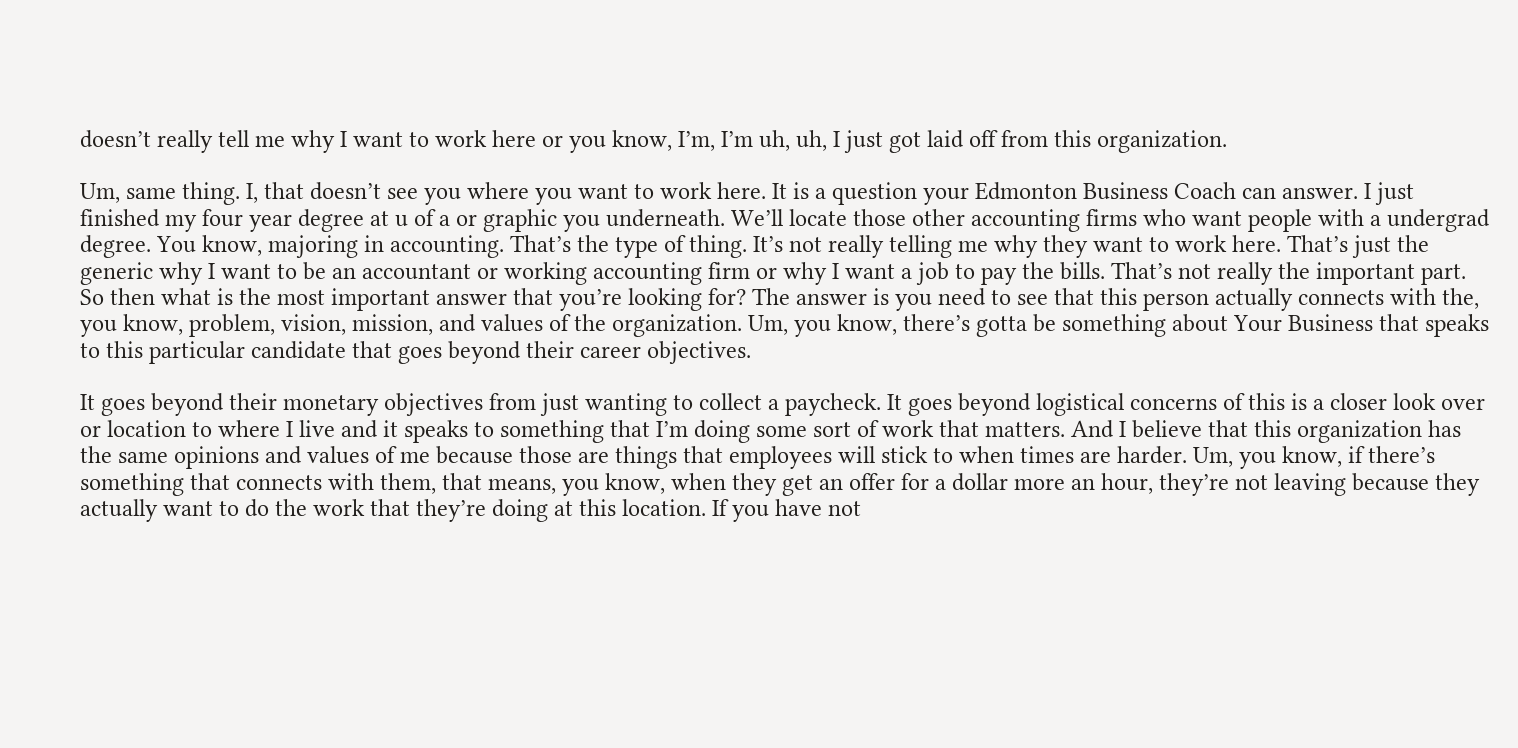doesn’t really tell me why I want to work here or you know, I’m, I’m uh, uh, I just got laid off from this organization.

Um, same thing. I, that doesn’t see you where you want to work here. It is a question your Edmonton Business Coach can answer. I just finished my four year degree at u of a or graphic you underneath. We’ll locate those other accounting firms who want people with a undergrad degree. You know, majoring in accounting. That’s the type of thing. It’s not really telling me why they want to work here. That’s just the generic why I want to be an accountant or working accounting firm or why I want a job to pay the bills. That’s not really the important part. So then what is the most important answer that you’re looking for? The answer is you need to see that this person actually connects with the, you know, problem, vision, mission, and values of the organization. Um, you know, there’s gotta be something about Your Business that speaks to this particular candidate that goes beyond their career objectives.

It goes beyond their monetary objectives from just wanting to collect a paycheck. It goes beyond logistical concerns of this is a closer look over or location to where I live and it speaks to something that I’m doing some sort of work that matters. And I believe that this organization has the same opinions and values of me because those are things that employees will stick to when times are harder. Um, you know, if there’s something that connects with them, that means, you know, when they get an offer for a dollar more an hour, they’re not leaving because they actually want to do the work that they’re doing at this location. If you have not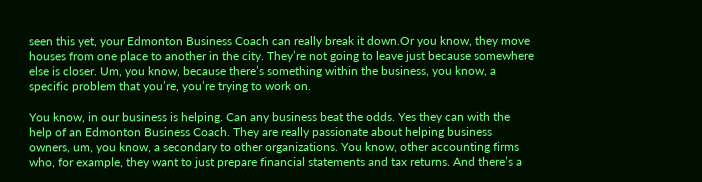seen this yet, your Edmonton Business Coach can really break it down.Or you know, they move houses from one place to another in the city. They’re not going to leave just because somewhere else is closer. Um, you know, because there’s something within the business, you know, a specific problem that you’re, you’re trying to work on.

You know, in our business is helping. Can any business beat the odds. Yes they can with the help of an Edmonton Business Coach. They are really passionate about helping business owners, um, you know, a secondary to other organizations. You know, other accounting firms who, for example, they want to just prepare financial statements and tax returns. And there’s a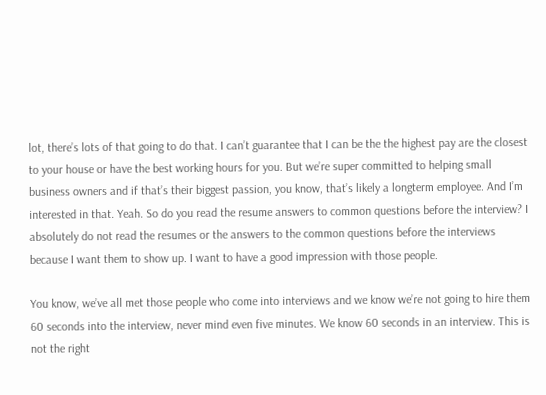lot, there’s lots of that going to do that. I can’t guarantee that I can be the the highest pay are the closest to your house or have the best working hours for you. But we’re super committed to helping small business owners and if that’s their biggest passion, you know, that’s likely a longterm employee. And I’m interested in that. Yeah. So do you read the resume answers to common questions before the interview? I absolutely do not read the resumes or the answers to the common questions before the interviews because I want them to show up. I want to have a good impression with those people.

You know, we’ve all met those people who come into interviews and we know we’re not going to hire them 60 seconds into the interview, never mind even five minutes. We know 60 seconds in an interview. This is not the right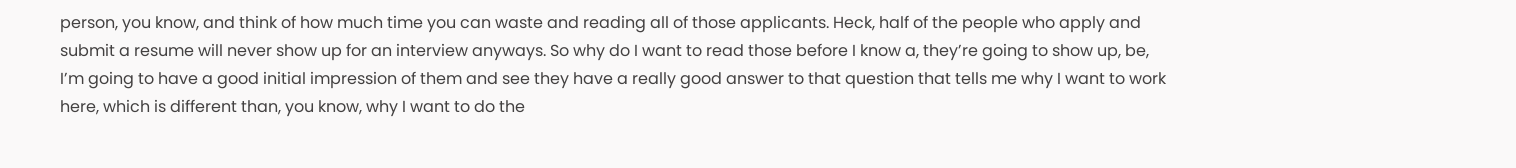person, you know, and think of how much time you can waste and reading all of those applicants. Heck, half of the people who apply and submit a resume will never show up for an interview anyways. So why do I want to read those before I know a, they’re going to show up, be, I’m going to have a good initial impression of them and see they have a really good answer to that question that tells me why I want to work here, which is different than, you know, why I want to do the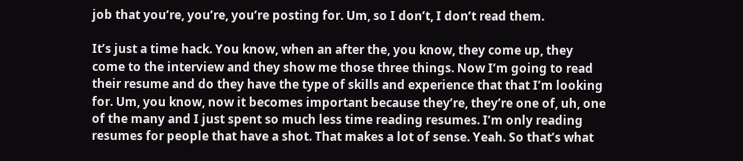job that you’re, you’re, you’re posting for. Um, so I don’t, I don’t read them.

It’s just a time hack. You know, when an after the, you know, they come up, they come to the interview and they show me those three things. Now I’m going to read their resume and do they have the type of skills and experience that that I’m looking for. Um, you know, now it becomes important because they’re, they’re one of, uh, one of the many and I just spent so much less time reading resumes. I’m only reading resumes for people that have a shot. That makes a lot of sense. Yeah. So that’s what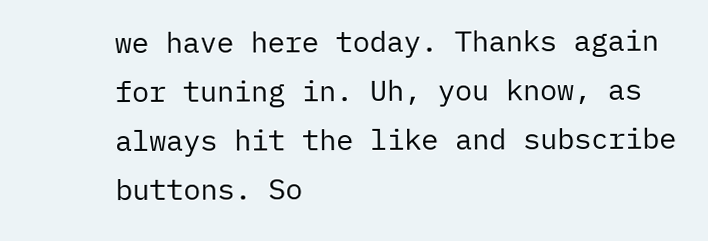we have here today. Thanks again for tuning in. Uh, you know, as always hit the like and subscribe buttons. So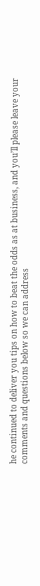he continued to deliver you tips on how to beat the odds as at business, and you’ll please leave your comments and questions below so we can address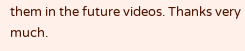them in the future videos. Thanks very much.